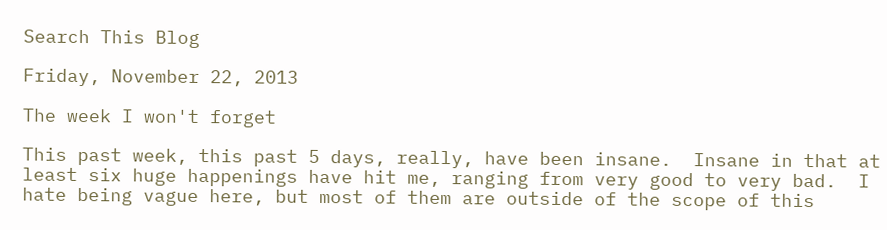Search This Blog

Friday, November 22, 2013

The week I won't forget

This past week, this past 5 days, really, have been insane.  Insane in that at least six huge happenings have hit me, ranging from very good to very bad.  I hate being vague here, but most of them are outside of the scope of this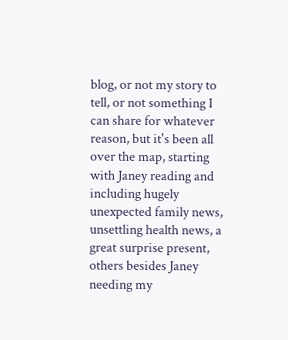blog, or not my story to tell, or not something I can share for whatever reason, but it's been all over the map, starting with Janey reading and including hugely unexpected family news, unsettling health news, a great surprise present, others besides Janey needing my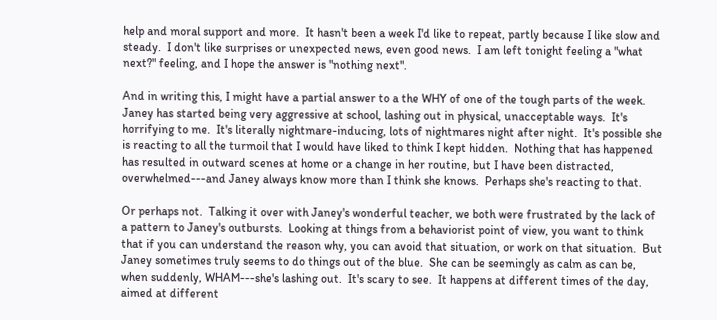help and moral support and more.  It hasn't been a week I'd like to repeat, partly because I like slow and steady.  I don't like surprises or unexpected news, even good news.  I am left tonight feeling a "what next?" feeling, and I hope the answer is "nothing next".

And in writing this, I might have a partial answer to a the WHY of one of the tough parts of the week.  Janey has started being very aggressive at school, lashing out in physical, unacceptable ways.  It's horrifying to me.  It's literally nightmare-inducing, lots of nightmares night after night.  It's possible she is reacting to all the turmoil that I would have liked to think I kept hidden.  Nothing that has happened has resulted in outward scenes at home or a change in her routine, but I have been distracted, overwhelmed---and Janey always know more than I think she knows.  Perhaps she's reacting to that.

Or perhaps not.  Talking it over with Janey's wonderful teacher, we both were frustrated by the lack of a pattern to Janey's outbursts.  Looking at things from a behaviorist point of view, you want to think that if you can understand the reason why, you can avoid that situation, or work on that situation.  But Janey sometimes truly seems to do things out of the blue.  She can be seemingly as calm as can be, when suddenly, WHAM---she's lashing out.  It's scary to see.  It happens at different times of the day, aimed at different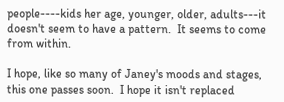people----kids her age, younger, older, adults---it doesn't seem to have a pattern.  It seems to come from within.

I hope, like so many of Janey's moods and stages, this one passes soon.  I hope it isn't replaced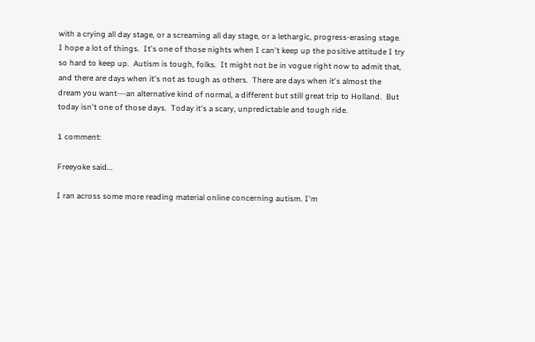with a crying all day stage, or a screaming all day stage, or a lethargic, progress-erasing stage.  I hope a lot of things.  It's one of those nights when I can't keep up the positive attitude I try so hard to keep up.  Autism is tough, folks.  It might not be in vogue right now to admit that, and there are days when it's not as tough as others.  There are days when it's almost the dream you want---an alternative kind of normal, a different but still great trip to Holland.  But today isn't one of those days.  Today it's a scary, unpredictable and tough ride.

1 comment:

Freeyoke said...

I ran across some more reading material online concerning autism. I'm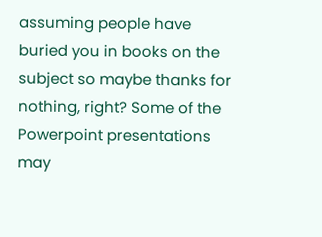assuming people have buried you in books on the subject so maybe thanks for nothing, right? Some of the Powerpoint presentations may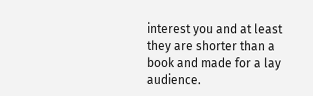interest you and at least they are shorter than a book and made for a lay audience.